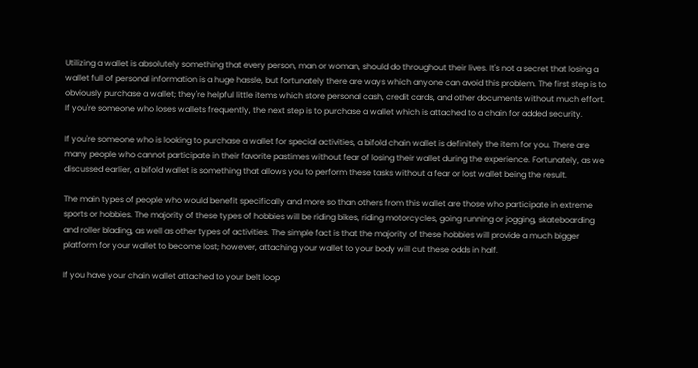Utilizing a wallet is absolutely something that every person, man or woman, should do throughout their lives. It's not a secret that losing a wallet full of personal information is a huge hassle, but fortunately there are ways which anyone can avoid this problem. The first step is to obviously purchase a wallet; they're helpful little items which store personal cash, credit cards, and other documents without much effort. If you're someone who loses wallets frequently, the next step is to purchase a wallet which is attached to a chain for added security.

If you're someone who is looking to purchase a wallet for special activities, a bifold chain wallet is definitely the item for you. There are many people who cannot participate in their favorite pastimes without fear of losing their wallet during the experience. Fortunately, as we discussed earlier, a bifold wallet is something that allows you to perform these tasks without a fear or lost wallet being the result.

The main types of people who would benefit specifically and more so than others from this wallet are those who participate in extreme sports or hobbies. The majority of these types of hobbies will be riding bikes, riding motorcycles, going running or jogging, skateboarding and roller blading, as well as other types of activities. The simple fact is that the majority of these hobbies will provide a much bigger platform for your wallet to become lost; however, attaching your wallet to your body will cut these odds in half.

If you have your chain wallet attached to your belt loop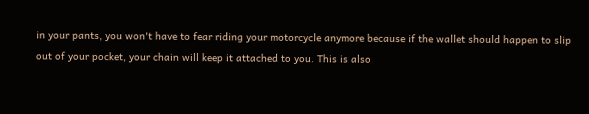in your pants, you won't have to fear riding your motorcycle anymore because if the wallet should happen to slip out of your pocket, your chain will keep it attached to you. This is also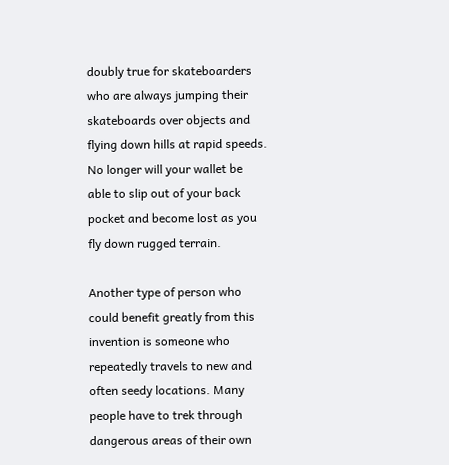doubly true for skateboarders who are always jumping their skateboards over objects and flying down hills at rapid speeds. No longer will your wallet be able to slip out of your back pocket and become lost as you fly down rugged terrain.

Another type of person who could benefit greatly from this invention is someone who repeatedly travels to new and often seedy locations. Many people have to trek through dangerous areas of their own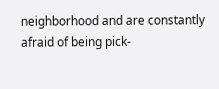neighborhood and are constantly afraid of being pick-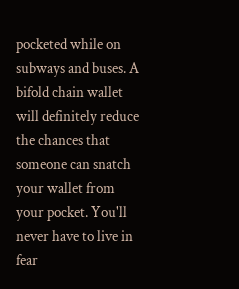pocketed while on subways and buses. A bifold chain wallet will definitely reduce the chances that someone can snatch your wallet from your pocket. You'll never have to live in fear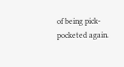of being pick-pocketed again.